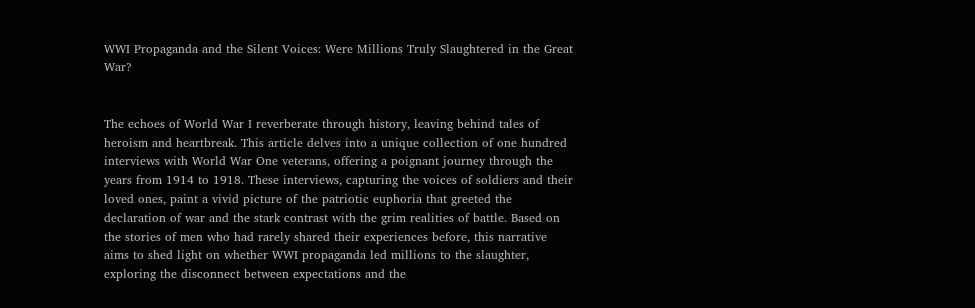WWI Propaganda and the Silent Voices: Were Millions Truly Slaughtered in the Great War?


The echoes of World War I reverberate through history, leaving behind tales of heroism and heartbreak. This article delves into a unique collection of one hundred interviews with World War One veterans, offering a poignant journey through the years from 1914 to 1918. These interviews, capturing the voices of soldiers and their loved ones, paint a vivid picture of the patriotic euphoria that greeted the declaration of war and the stark contrast with the grim realities of battle. Based on the stories of men who had rarely shared their experiences before, this narrative aims to shed light on whether WWI propaganda led millions to the slaughter, exploring the disconnect between expectations and the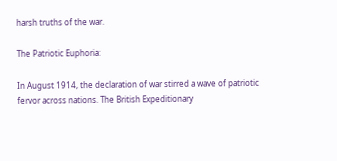harsh truths of the war.

The Patriotic Euphoria:

In August 1914, the declaration of war stirred a wave of patriotic fervor across nations. The British Expeditionary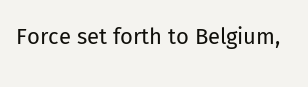Force set forth to Belgium,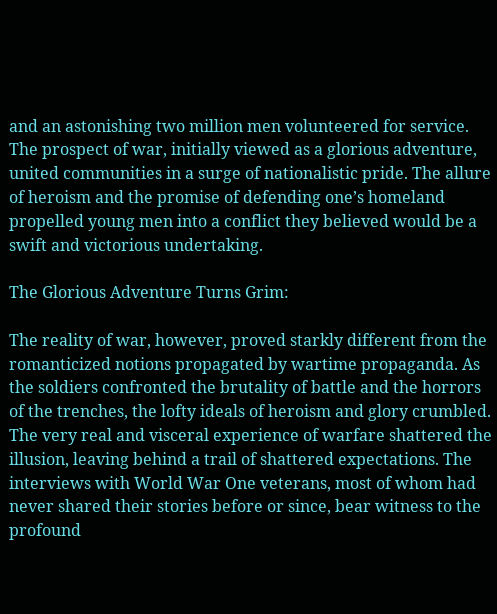and an astonishing two million men volunteered for service. The prospect of war, initially viewed as a glorious adventure, united communities in a surge of nationalistic pride. The allure of heroism and the promise of defending one’s homeland propelled young men into a conflict they believed would be a swift and victorious undertaking.

The Glorious Adventure Turns Grim:

The reality of war, however, proved starkly different from the romanticized notions propagated by wartime propaganda. As the soldiers confronted the brutality of battle and the horrors of the trenches, the lofty ideals of heroism and glory crumbled. The very real and visceral experience of warfare shattered the illusion, leaving behind a trail of shattered expectations. The interviews with World War One veterans, most of whom had never shared their stories before or since, bear witness to the profound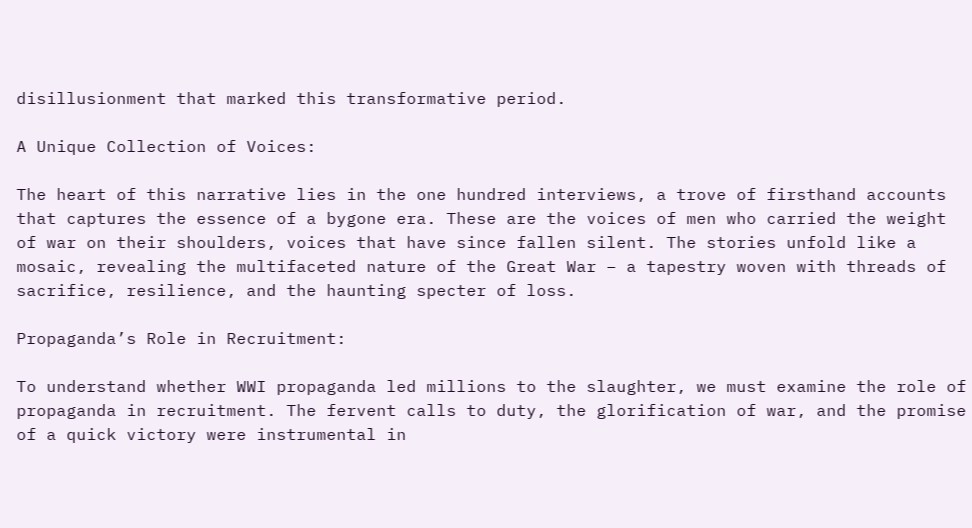disillusionment that marked this transformative period.

A Unique Collection of Voices:

The heart of this narrative lies in the one hundred interviews, a trove of firsthand accounts that captures the essence of a bygone era. These are the voices of men who carried the weight of war on their shoulders, voices that have since fallen silent. The stories unfold like a mosaic, revealing the multifaceted nature of the Great War – a tapestry woven with threads of sacrifice, resilience, and the haunting specter of loss.

Propaganda’s Role in Recruitment:

To understand whether WWI propaganda led millions to the slaughter, we must examine the role of propaganda in recruitment. The fervent calls to duty, the glorification of war, and the promise of a quick victory were instrumental in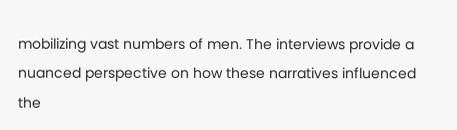mobilizing vast numbers of men. The interviews provide a nuanced perspective on how these narratives influenced the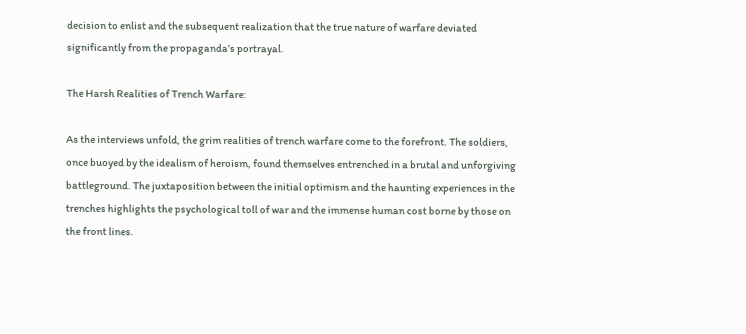decision to enlist and the subsequent realization that the true nature of warfare deviated significantly from the propaganda’s portrayal.

The Harsh Realities of Trench Warfare:

As the interviews unfold, the grim realities of trench warfare come to the forefront. The soldiers, once buoyed by the idealism of heroism, found themselves entrenched in a brutal and unforgiving battleground. The juxtaposition between the initial optimism and the haunting experiences in the trenches highlights the psychological toll of war and the immense human cost borne by those on the front lines.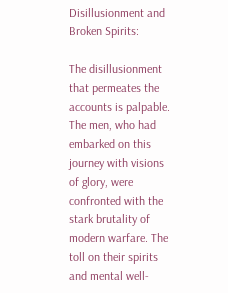Disillusionment and Broken Spirits:

The disillusionment that permeates the accounts is palpable. The men, who had embarked on this journey with visions of glory, were confronted with the stark brutality of modern warfare. The toll on their spirits and mental well-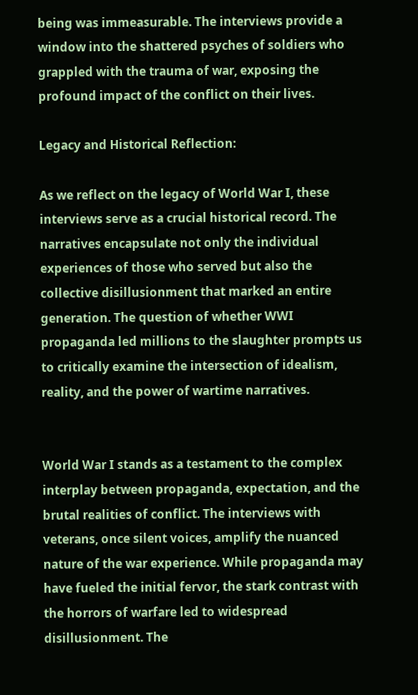being was immeasurable. The interviews provide a window into the shattered psyches of soldiers who grappled with the trauma of war, exposing the profound impact of the conflict on their lives.

Legacy and Historical Reflection:

As we reflect on the legacy of World War I, these interviews serve as a crucial historical record. The narratives encapsulate not only the individual experiences of those who served but also the collective disillusionment that marked an entire generation. The question of whether WWI propaganda led millions to the slaughter prompts us to critically examine the intersection of idealism, reality, and the power of wartime narratives.


World War I stands as a testament to the complex interplay between propaganda, expectation, and the brutal realities of conflict. The interviews with veterans, once silent voices, amplify the nuanced nature of the war experience. While propaganda may have fueled the initial fervor, the stark contrast with the horrors of warfare led to widespread disillusionment. The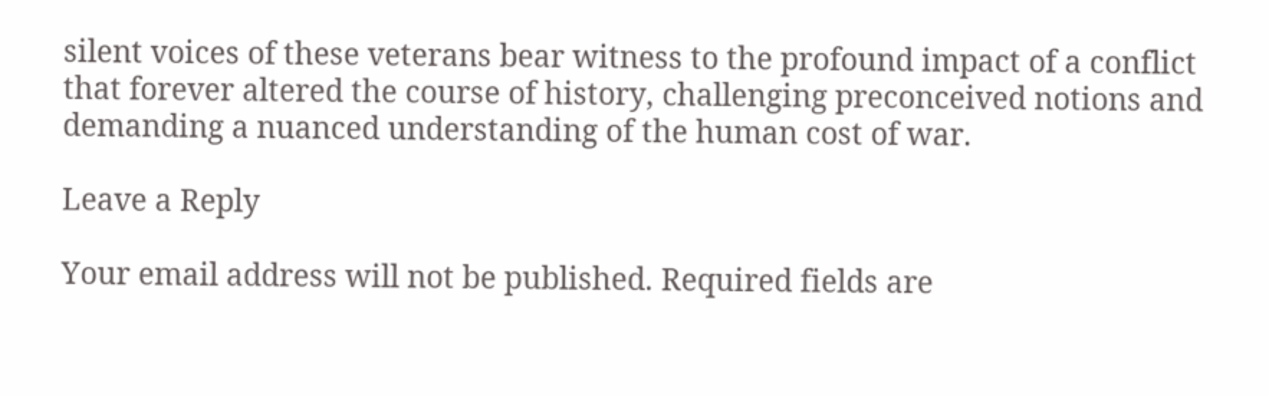silent voices of these veterans bear witness to the profound impact of a conflict that forever altered the course of history, challenging preconceived notions and demanding a nuanced understanding of the human cost of war.

Leave a Reply

Your email address will not be published. Required fields are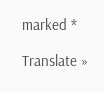marked *

Translate »